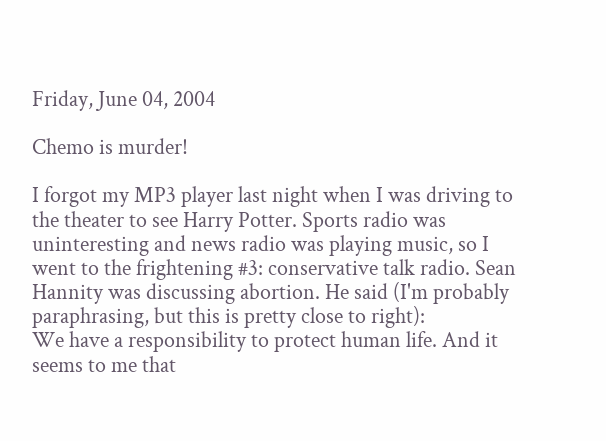Friday, June 04, 2004

Chemo is murder!

I forgot my MP3 player last night when I was driving to the theater to see Harry Potter. Sports radio was uninteresting and news radio was playing music, so I went to the frightening #3: conservative talk radio. Sean Hannity was discussing abortion. He said (I'm probably paraphrasing, but this is pretty close to right):
We have a responsibility to protect human life. And it seems to me that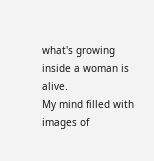what's growing inside a woman is alive.
My mind filled with images of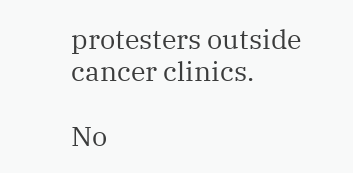protesters outside cancer clinics.

No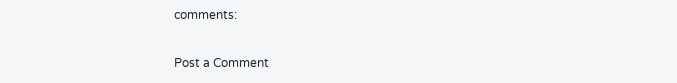comments:

Post a Comment